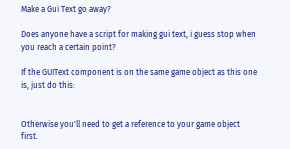Make a Gui Text go away?

Does anyone have a script for making gui text, i guess stop when you reach a certain point?

If the GUIText component is on the same game object as this one is, just do this:


Otherwise you'll need to get a reference to your game object first.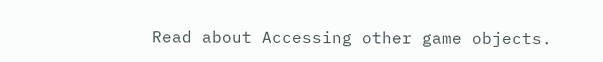Read about Accessing other game objects.